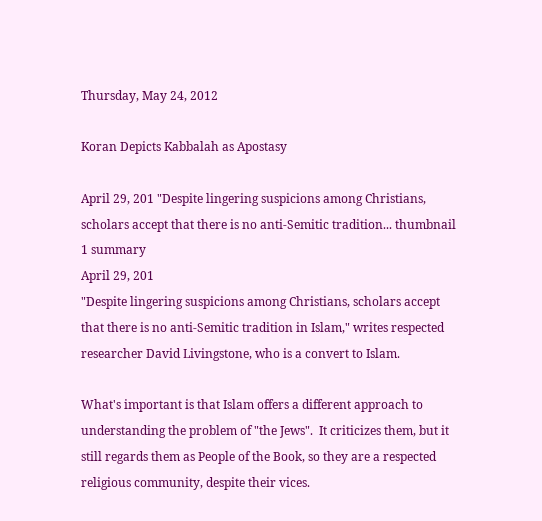Thursday, May 24, 2012

Koran Depicts Kabbalah as Apostasy

April 29, 201 "Despite lingering suspicions among Christians, scholars accept that there is no anti-Semitic tradition... thumbnail 1 summary
April 29, 201
"Despite lingering suspicions among Christians, scholars accept that there is no anti-Semitic tradition in Islam," writes respected researcher David Livingstone, who is a convert to Islam.

What's important is that Islam offers a different approach to understanding the problem of "the Jews".  It criticizes them, but it still regards them as People of the Book, so they are a respected religious community, despite their vices.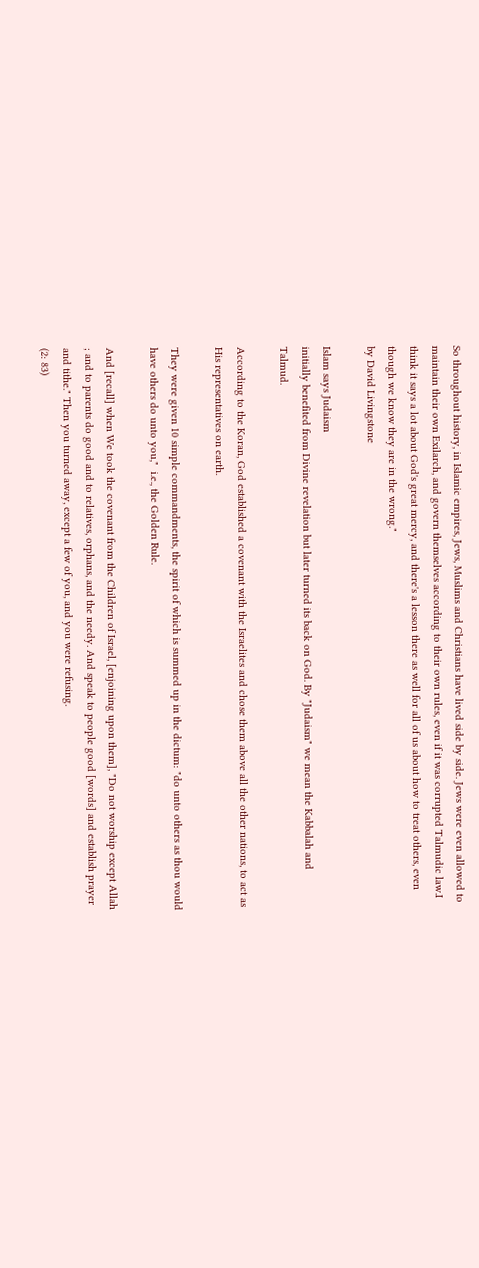So throughout history, in Islamic empires, Jews, Muslims and Christians have lived side by side. Jews were even allowed to maintain their own Exilarch, and govern themselves according to their own rules, even if it was corrupted Talmudic law.I think it says a lot about God's great mercy, and there's a lesson there as well for all of us about how to treat others, even though we know they are in the wrong."
by David Livingstone

Islam says Judaism
initially benefited from Divine revelation but later turned its back on God. By "Judaism" we mean the Kabbalah and Talmud.

According to the Koran, God established a covenant with the Israelites and chose them above all the other nations, to act as His representatives on earth.

They were given 10 simple commandments, the spirit of which is summed up in the dictum: "do unto others as thou would have others do unto you,"  i.e., the Golden Rule.

And [recall] when We took the covenant from the Children of Israel, [enjoining upon them], "Do not worship except Allah ; and to parents do good and to relatives, orphans, and the needy. And speak to people good [words] and establish prayer and tithe." Then you turned away, except a few of you, and you were refusing.
(2: 83)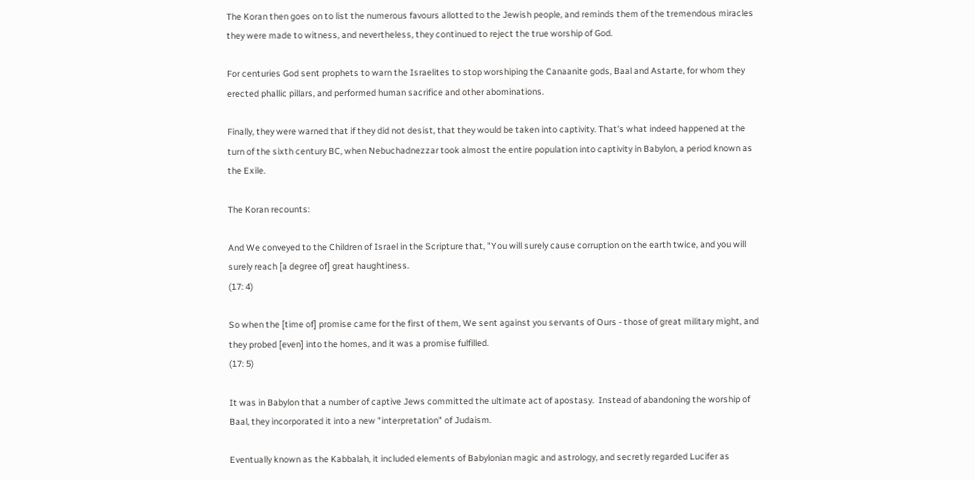The Koran then goes on to list the numerous favours allotted to the Jewish people, and reminds them of the tremendous miracles they were made to witness, and nevertheless, they continued to reject the true worship of God.

For centuries God sent prophets to warn the Israelites to stop worshiping the Canaanite gods, Baal and Astarte, for whom they erected phallic pillars, and performed human sacrifice and other abominations.

Finally, they were warned that if they did not desist, that they would be taken into captivity. That's what indeed happened at the turn of the sixth century BC, when Nebuchadnezzar took almost the entire population into captivity in Babylon, a period known as the Exile.

The Koran recounts:

And We conveyed to the Children of Israel in the Scripture that, "You will surely cause corruption on the earth twice, and you will surely reach [a degree of] great haughtiness.
(17: 4)

So when the [time of] promise came for the first of them, We sent against you servants of Ours - those of great military might, and they probed [even] into the homes, and it was a promise fulfilled.
(17: 5)

It was in Babylon that a number of captive Jews committed the ultimate act of apostasy.  Instead of abandoning the worship of Baal, they incorporated it into a new "interpretation" of Judaism.

Eventually known as the Kabbalah, it included elements of Babylonian magic and astrology, and secretly regarded Lucifer as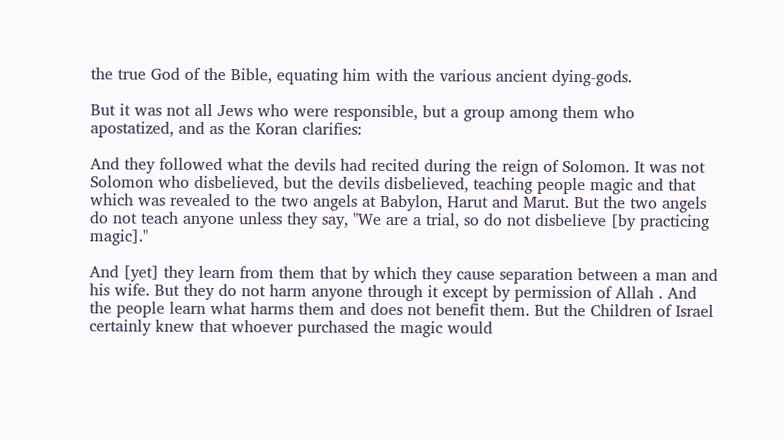the true God of the Bible, equating him with the various ancient dying-gods.

But it was not all Jews who were responsible, but a group among them who apostatized, and as the Koran clarifies:

And they followed what the devils had recited during the reign of Solomon. It was not Solomon who disbelieved, but the devils disbelieved, teaching people magic and that which was revealed to the two angels at Babylon, Harut and Marut. But the two angels do not teach anyone unless they say, "We are a trial, so do not disbelieve [by practicing magic]."

And [yet] they learn from them that by which they cause separation between a man and his wife. But they do not harm anyone through it except by permission of Allah . And the people learn what harms them and does not benefit them. But the Children of Israel certainly knew that whoever purchased the magic would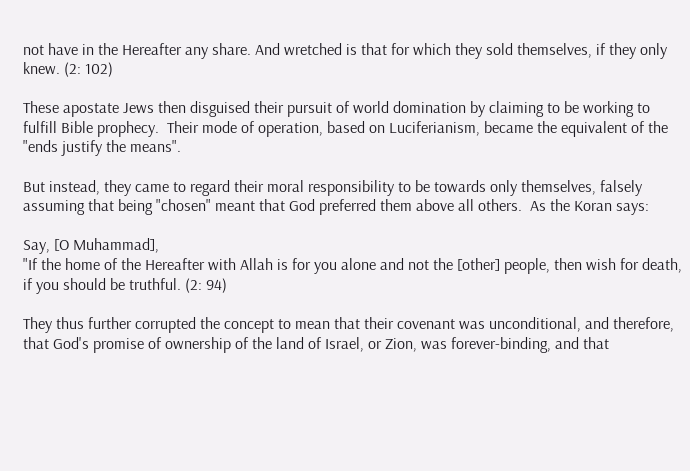not have in the Hereafter any share. And wretched is that for which they sold themselves, if they only knew. (2: 102)

These apostate Jews then disguised their pursuit of world domination by claiming to be working to fulfill Bible prophecy.  Their mode of operation, based on Luciferianism, became the equivalent of the "ends justify the means".

But instead, they came to regard their moral responsibility to be towards only themselves, falsely assuming that being "chosen" meant that God preferred them above all others.  As the Koran says:

Say, [O Muhammad],
"If the home of the Hereafter with Allah is for you alone and not the [other] people, then wish for death, if you should be truthful. (2: 94)

They thus further corrupted the concept to mean that their covenant was unconditional, and therefore, that God's promise of ownership of the land of Israel, or Zion, was forever-binding, and that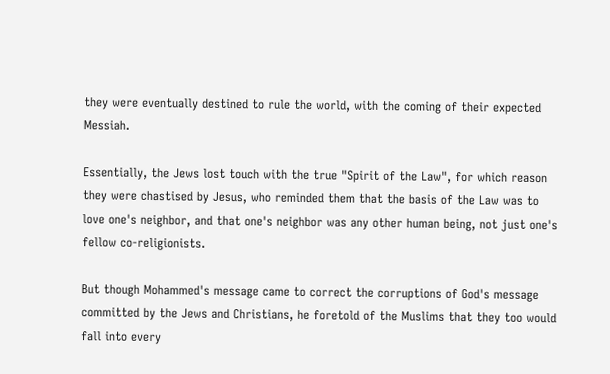they were eventually destined to rule the world, with the coming of their expected Messiah.

Essentially, the Jews lost touch with the true "Spirit of the Law", for which reason they were chastised by Jesus, who reminded them that the basis of the Law was to love one's neighbor, and that one's neighbor was any other human being, not just one's fellow co-religionists.

But though Mohammed's message came to correct the corruptions of God's message committed by the Jews and Christians, he foretold of the Muslims that they too would fall into every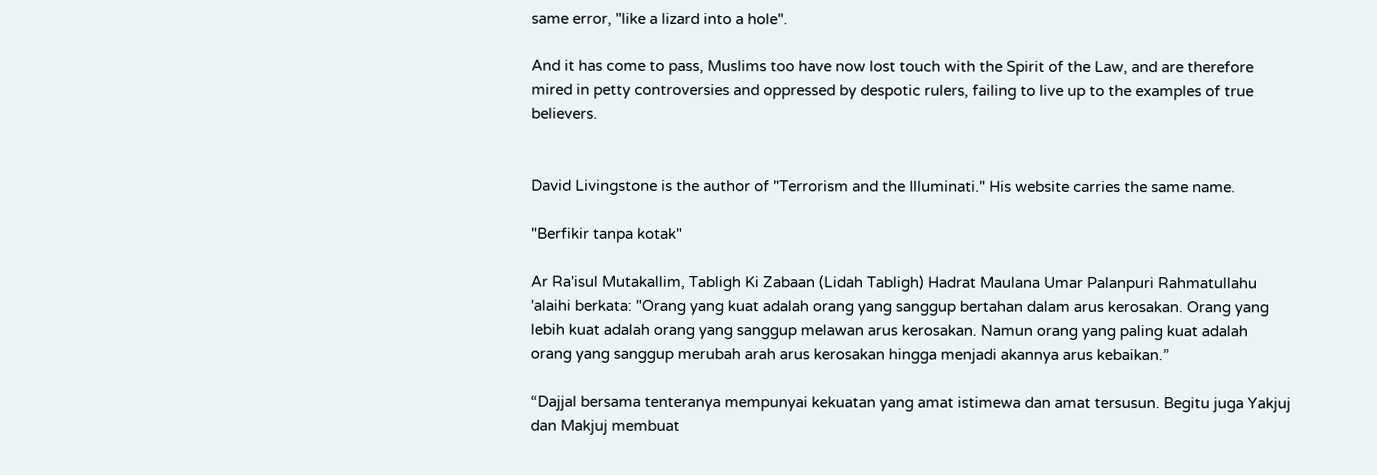same error, "like a lizard into a hole".

And it has come to pass, Muslims too have now lost touch with the Spirit of the Law, and are therefore mired in petty controversies and oppressed by despotic rulers, failing to live up to the examples of true believers.


David Livingstone is the author of "Terrorism and the Illuminati." His website carries the same name.

"Berfikir tanpa kotak"

Ar Ra'isul Mutakallim, Tabligh Ki Zabaan (Lidah Tabligh) Hadrat Maulana Umar Palanpuri Rahmatullahu 'alaihi berkata: "Orang yang kuat adalah orang yang sanggup bertahan dalam arus kerosakan. Orang yang lebih kuat adalah orang yang sanggup melawan arus kerosakan. Namun orang yang paling kuat adalah orang yang sanggup merubah arah arus kerosakan hingga menjadi akannya arus kebaikan.”

“Dajjal bersama tenteranya mempunyai kekuatan yang amat istimewa dan amat tersusun. Begitu juga Yakjuj dan Makjuj membuat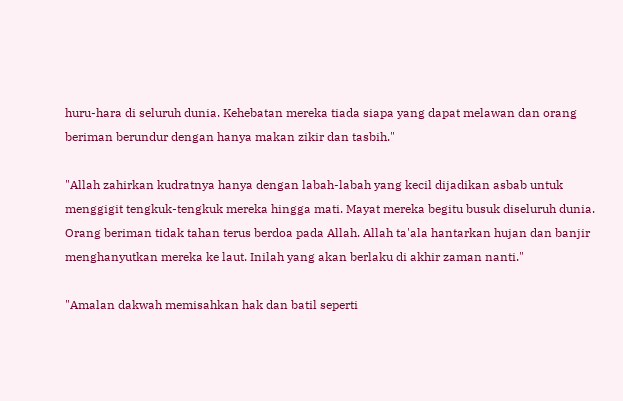huru-hara di seluruh dunia. Kehebatan mereka tiada siapa yang dapat melawan dan orang beriman berundur dengan hanya makan zikir dan tasbih."

"Allah zahirkan kudratnya hanya dengan labah-labah yang kecil dijadikan asbab untuk menggigit tengkuk-tengkuk mereka hingga mati. Mayat mereka begitu busuk diseluruh dunia. Orang beriman tidak tahan terus berdoa pada Allah. Allah ta'ala hantarkan hujan dan banjir menghanyutkan mereka ke laut. Inilah yang akan berlaku di akhir zaman nanti."

"Amalan dakwah memisahkan hak dan batil seperti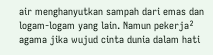air menghanyutkan sampah dari emas dan logam-logam yang lain. Namun pekerja² agama jika wujud cinta dunia dalam hati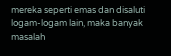mereka seperti emas dan disaluti logam-logam lain, maka banyak masalah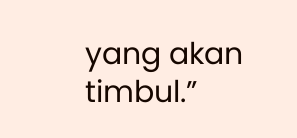yang akan timbul.”